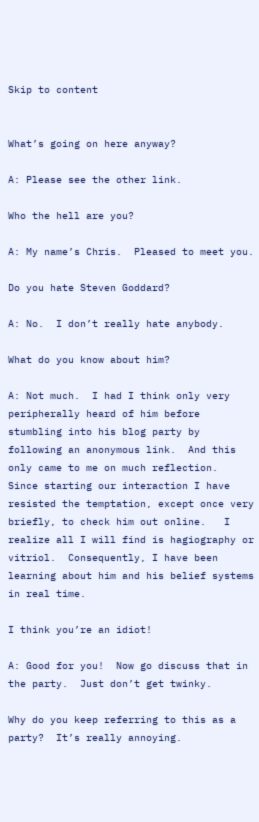Skip to content


What’s going on here anyway?

A: Please see the other link.

Who the hell are you?

A: My name’s Chris.  Pleased to meet you.

Do you hate Steven Goddard?

A: No.  I don’t really hate anybody.

What do you know about him?

A: Not much.  I had I think only very peripherally heard of him before stumbling into his blog party by following an anonymous link.  And this only came to me on much reflection.  Since starting our interaction I have resisted the temptation, except once very briefly, to check him out online.   I realize all I will find is hagiography or vitriol.  Consequently, I have been learning about him and his belief systems in real time.

I think you’re an idiot!

A: Good for you!  Now go discuss that in the party.  Just don’t get twinky.

Why do you keep referring to this as a party?  It’s really annoying.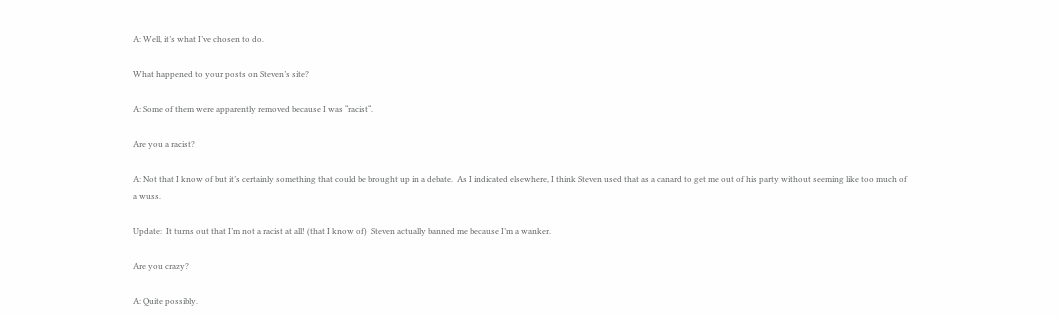A: Well, it’s what I’ve chosen to do.

What happened to your posts on Steven’s site?

A: Some of them were apparently removed because I was “racist“.

Are you a racist?

A: Not that I know of but it’s certainly something that could be brought up in a debate.  As I indicated elsewhere, I think Steven used that as a canard to get me out of his party without seeming like too much of a wuss.

Update:  It turns out that I’m not a racist at all! (that I know of)  Steven actually banned me because I’m a wanker.

Are you crazy?

A: Quite possibly.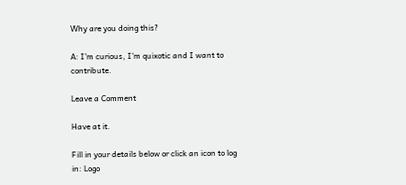Why are you doing this?

A: I’m curious, I’m quixotic and I want to contribute.

Leave a Comment

Have at it.

Fill in your details below or click an icon to log in: Logo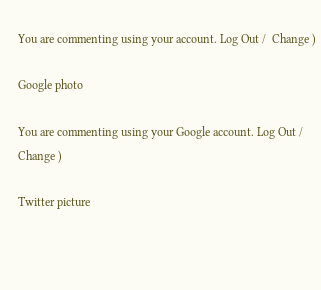You are commenting using your account. Log Out /  Change )

Google photo

You are commenting using your Google account. Log Out /  Change )

Twitter picture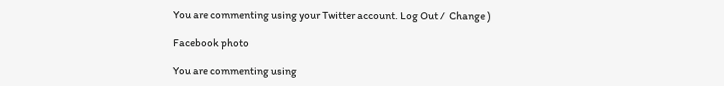You are commenting using your Twitter account. Log Out /  Change )

Facebook photo

You are commenting using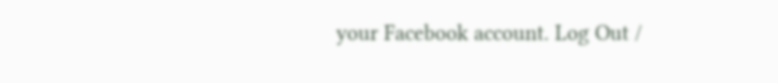your Facebook account. Log Out /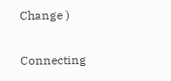Change )

Connecting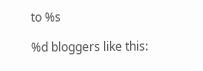to %s

%d bloggers like this: